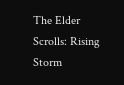The Elder Scrolls: Rising Storm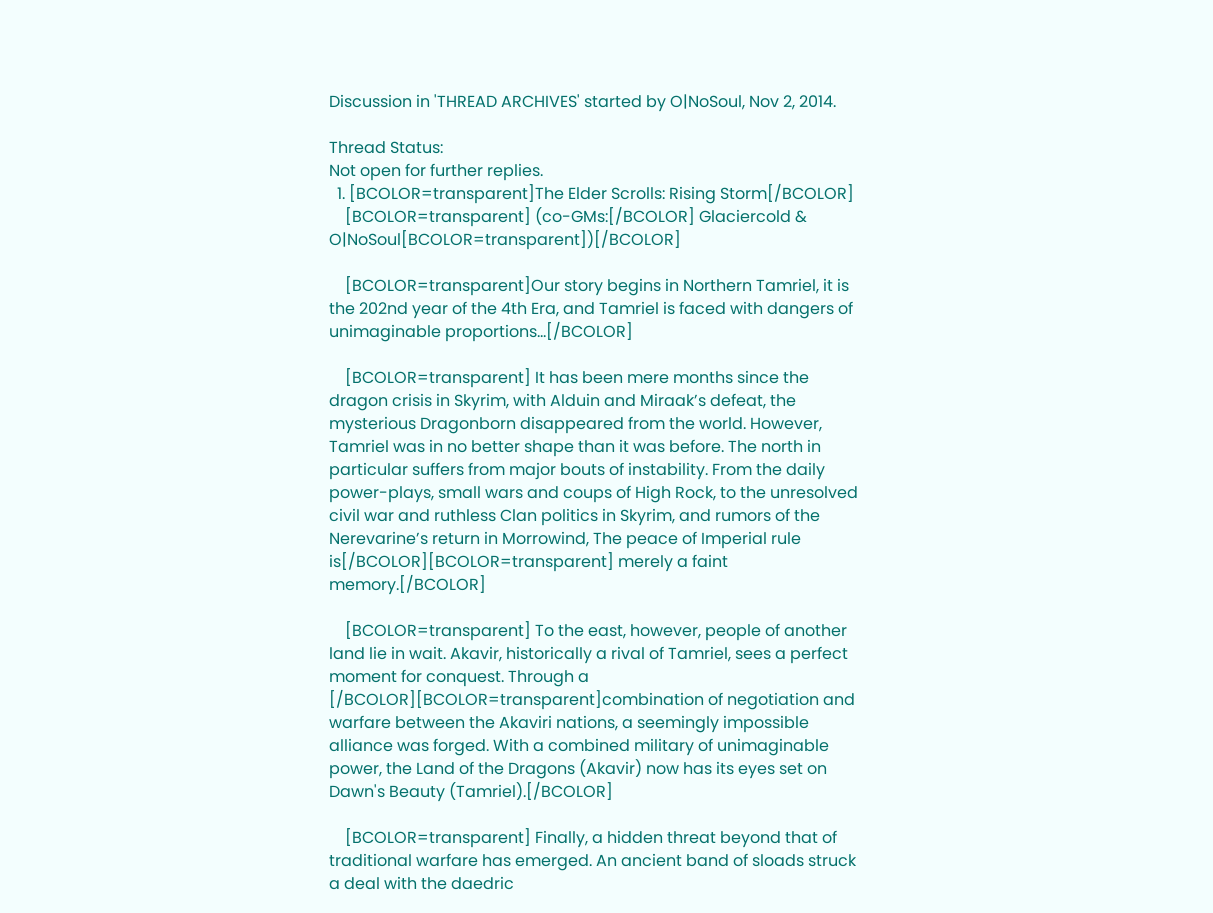Discussion in 'THREAD ARCHIVES' started by O|NoSoul, Nov 2, 2014.

Thread Status:
Not open for further replies.
  1. [BCOLOR=transparent]The Elder Scrolls: Rising Storm[/BCOLOR]
    [BCOLOR=transparent] (co-GMs:[/BCOLOR] Glaciercold & O|NoSoul[BCOLOR=transparent])[/BCOLOR]

    [BCOLOR=transparent]Our story begins in Northern Tamriel, it is the 202nd year of the 4th Era, and Tamriel is faced with dangers of unimaginable proportions...[/BCOLOR]

    [BCOLOR=transparent] It has been mere months since the dragon crisis in Skyrim, with Alduin and Miraak’s defeat, the mysterious Dragonborn disappeared from the world. However, Tamriel was in no better shape than it was before. The north in particular suffers from major bouts of instability. From the daily power-plays, small wars and coups of High Rock, to the unresolved civil war and ruthless Clan politics in Skyrim, and rumors of the Nerevarine’s return in Morrowind, The peace of Imperial rule is[/BCOLOR][BCOLOR=transparent] merely a faint memory.[/BCOLOR]

    [BCOLOR=transparent] To the east, however, people of another land lie in wait. Akavir, historically a rival of Tamriel, sees a perfect moment for conquest. Through a [/BCOLOR][BCOLOR=transparent]combination of negotiation and warfare between the Akaviri nations, a seemingly impossible alliance was forged. With a combined military of unimaginable power, the Land of the Dragons (Akavir) now has its eyes set on Dawn's Beauty (Tamriel).[/BCOLOR]

    [BCOLOR=transparent] Finally, a hidden threat beyond that of traditional warfare has emerged. An ancient band of sloads struck a deal with the daedric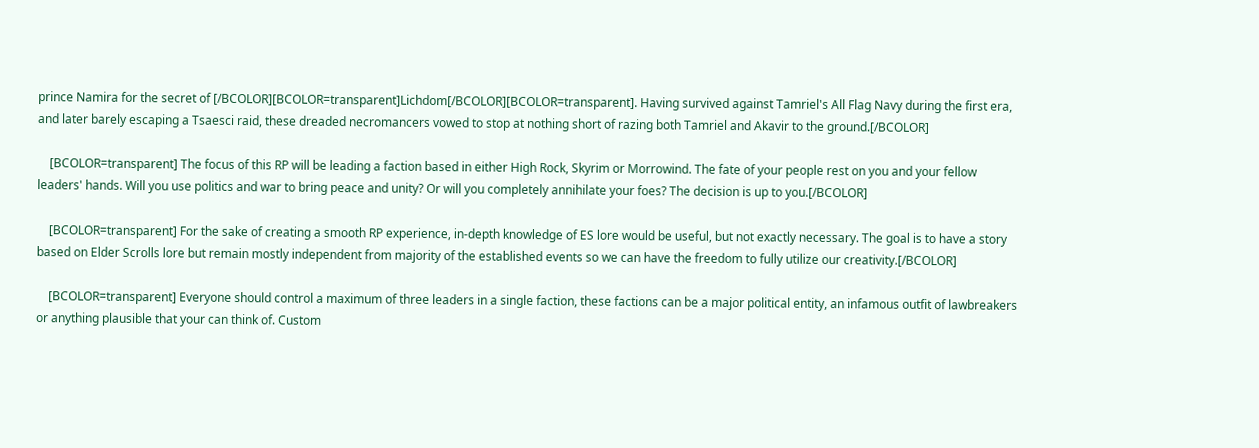prince Namira for the secret of [/BCOLOR][BCOLOR=transparent]Lichdom[/BCOLOR][BCOLOR=transparent]. Having survived against Tamriel's All Flag Navy during the first era, and later barely escaping a Tsaesci raid, these dreaded necromancers vowed to stop at nothing short of razing both Tamriel and Akavir to the ground.[/BCOLOR]

    [BCOLOR=transparent] The focus of this RP will be leading a faction based in either High Rock, Skyrim or Morrowind. The fate of your people rest on you and your fellow leaders' hands. Will you use politics and war to bring peace and unity? Or will you completely annihilate your foes? The decision is up to you.[/BCOLOR]

    [BCOLOR=transparent] For the sake of creating a smooth RP experience, in-depth knowledge of ES lore would be useful, but not exactly necessary. The goal is to have a story based on Elder Scrolls lore but remain mostly independent from majority of the established events so we can have the freedom to fully utilize our creativity.[/BCOLOR]

    [BCOLOR=transparent] Everyone should control a maximum of three leaders in a single faction, these factions can be a major political entity, an infamous outfit of lawbreakers or anything plausible that your can think of. Custom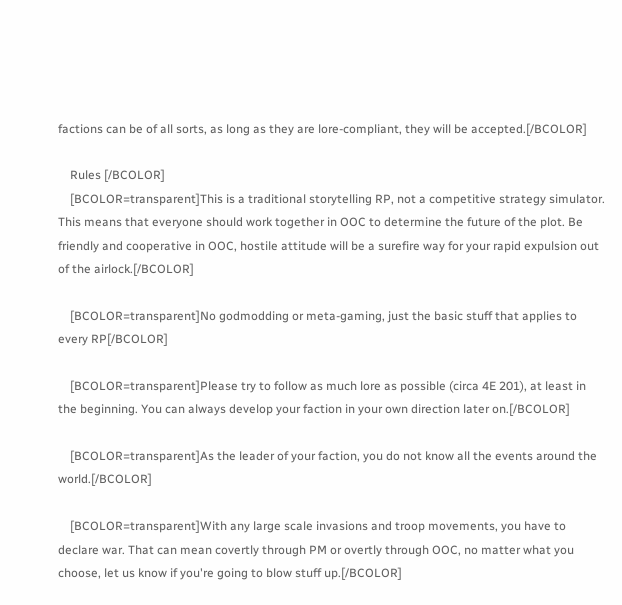factions can be of all sorts, as long as they are lore-compliant, they will be accepted.[/BCOLOR]

    Rules [/BCOLOR]
    [BCOLOR=transparent]This is a traditional storytelling RP, not a competitive strategy simulator. This means that everyone should work together in OOC to determine the future of the plot. Be friendly and cooperative in OOC, hostile attitude will be a surefire way for your rapid expulsion out of the airlock.[/BCOLOR]

    [BCOLOR=transparent]No godmodding or meta-gaming, just the basic stuff that applies to every RP[/BCOLOR]

    [BCOLOR=transparent]Please try to follow as much lore as possible (circa 4E 201), at least in the beginning. You can always develop your faction in your own direction later on.[/BCOLOR]

    [BCOLOR=transparent]As the leader of your faction, you do not know all the events around the world.[/BCOLOR]

    [BCOLOR=transparent]With any large scale invasions and troop movements, you have to declare war. That can mean covertly through PM or overtly through OOC, no matter what you choose, let us know if you're going to blow stuff up.[/BCOLOR]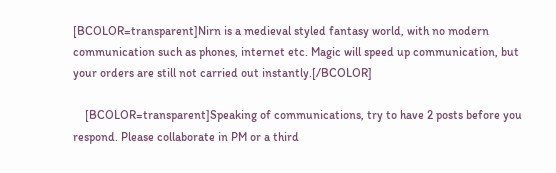[BCOLOR=transparent]Nirn is a medieval styled fantasy world, with no modern communication such as phones, internet etc. Magic will speed up communication, but your orders are still not carried out instantly.[/BCOLOR]

    [BCOLOR=transparent]Speaking of communications, try to have 2 posts before you respond. Please collaborate in PM or a third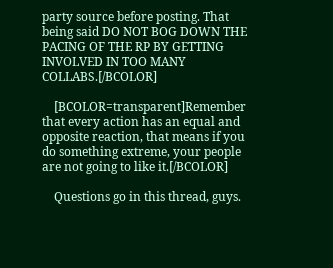party source before posting. That being said DO NOT BOG DOWN THE PACING OF THE RP BY GETTING INVOLVED IN TOO MANY COLLABS.[/BCOLOR]

    [BCOLOR=transparent]Remember that every action has an equal and opposite reaction, that means if you do something extreme, your people are not going to like it.[/BCOLOR]

    Questions go in this thread, guys.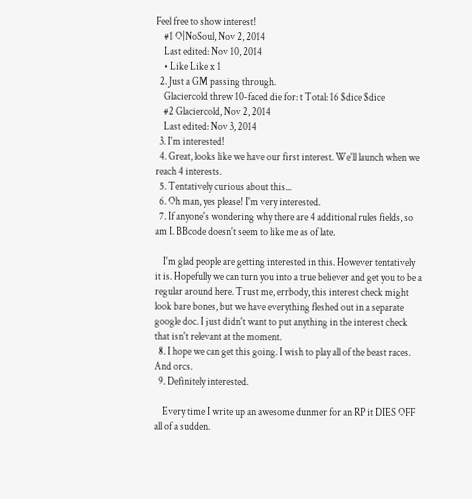Feel free to show interest!
    #1 O|NoSoul, Nov 2, 2014
    Last edited: Nov 10, 2014
    • Like Like x 1
  2. Just a GM passing through.
    Glaciercold threw 10-faced die for: t Total: 16 $dice $dice
    #2 Glaciercold, Nov 2, 2014
    Last edited: Nov 3, 2014
  3. I'm interested!
  4. Great, looks like we have our first interest. We'll launch when we reach 4 interests.
  5. Tentatively curious about this...
  6. Oh man, yes please! I'm very interested.
  7. If anyone's wondering why there are 4 additional rules fields, so am I. BBcode doesn't seem to like me as of late.

    I'm glad people are getting interested in this. However tentatively it is. Hopefully we can turn you into a true believer and get you to be a regular around here. Trust me, errbody, this interest check might look bare bones, but we have everything fleshed out in a separate google doc. I just didn't want to put anything in the interest check that isn't relevant at the moment.
  8. I hope we can get this going. I wish to play all of the beast races. And orcs.
  9. Definitely interested.

    Every time I write up an awesome dunmer for an RP it DIES OFF all of a sudden.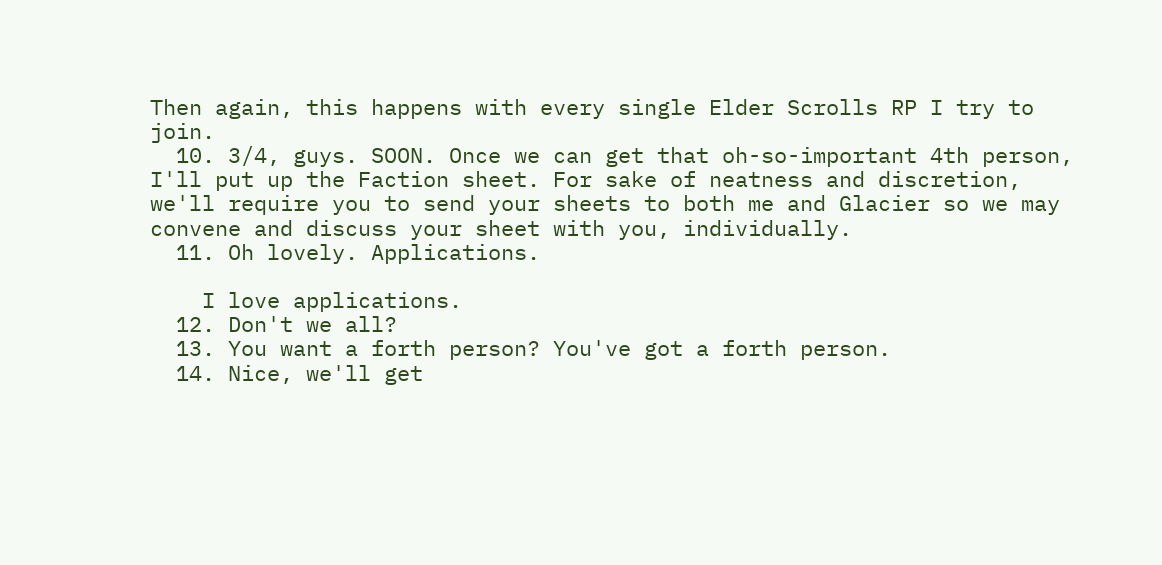Then again, this happens with every single Elder Scrolls RP I try to join.
  10. 3/4, guys. SOON. Once we can get that oh-so-important 4th person, I'll put up the Faction sheet. For sake of neatness and discretion, we'll require you to send your sheets to both me and Glacier so we may convene and discuss your sheet with you, individually.
  11. Oh lovely. Applications.

    I love applications.
  12. Don't we all?
  13. You want a forth person? You've got a forth person.
  14. Nice, we'll get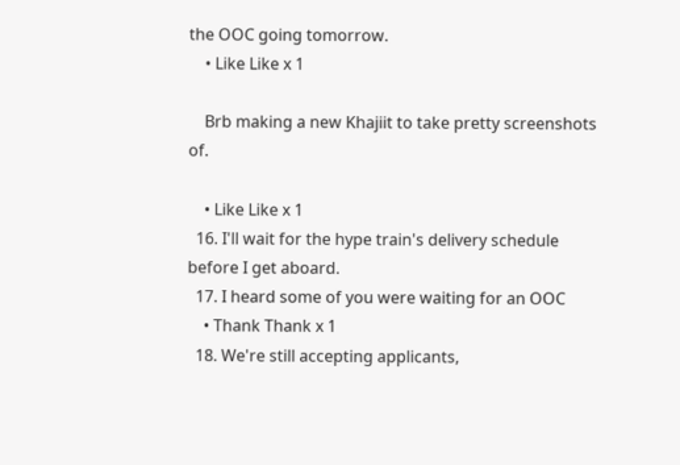the OOC going tomorrow.
    • Like Like x 1

    Brb making a new Khajiit to take pretty screenshots of.

    • Like Like x 1
  16. I'll wait for the hype train's delivery schedule before I get aboard.
  17. I heard some of you were waiting for an OOC
    • Thank Thank x 1
  18. We're still accepting applicants,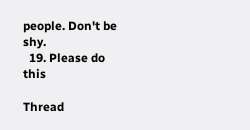people. Don't be shy.
  19. Please do this

Thread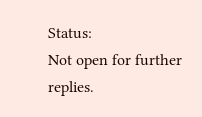Status:
Not open for further replies.